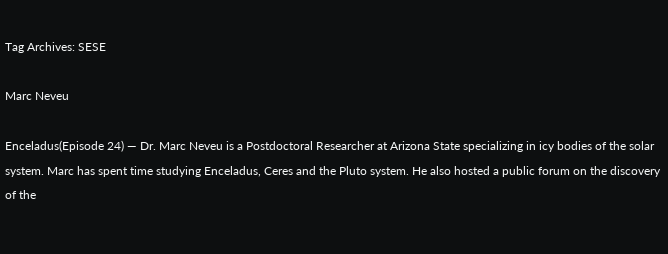Tag Archives: SESE

Marc Neveu

Enceladus(Episode 24) — Dr. Marc Neveu is a Postdoctoral Researcher at Arizona State specializing in icy bodies of the solar system. Marc has spent time studying Enceladus, Ceres and the Pluto system. He also hosted a public forum on the discovery of the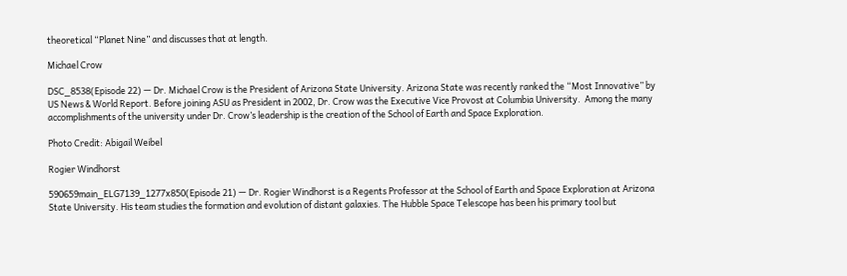theoretical “Planet Nine” and discusses that at length.

Michael Crow

DSC_8538(Episode 22) — Dr. Michael Crow is the President of Arizona State University. Arizona State was recently ranked the “Most Innovative” by US News & World Report. Before joining ASU as President in 2002, Dr. Crow was the Executive Vice Provost at Columbia University.  Among the many accomplishments of the university under Dr. Crow’s leadership is the creation of the School of Earth and Space Exploration.

Photo Credit: Abigail Weibel

Rogier Windhorst

590659main_ELG7139_1277x850(Episode 21) — Dr. Rogier Windhorst is a Regents Professor at the School of Earth and Space Exploration at Arizona State University. His team studies the formation and evolution of distant galaxies. The Hubble Space Telescope has been his primary tool but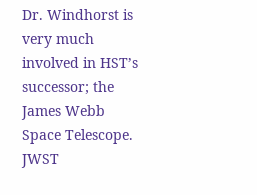Dr. Windhorst is very much involved in HST’s successor; the James Webb Space Telescope. JWST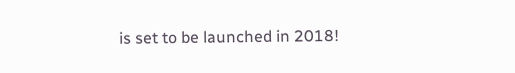is set to be launched in 2018!